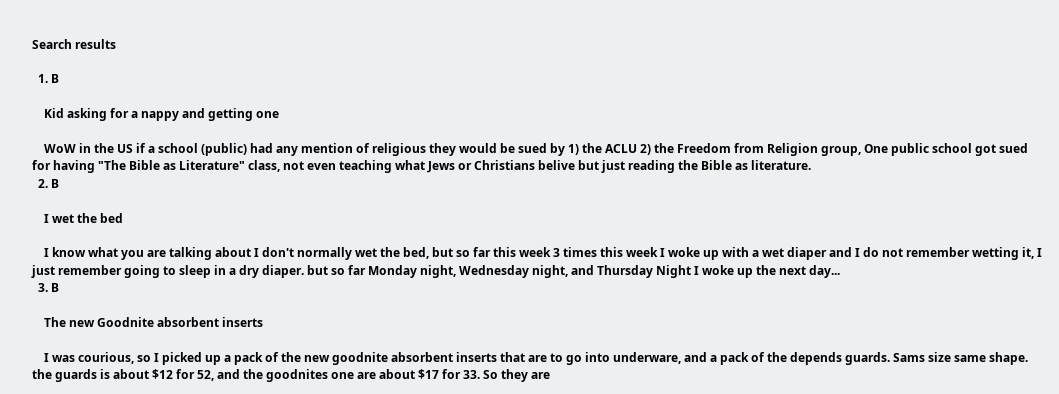Search results

  1. B

    Kid asking for a nappy and getting one

    WoW in the US if a school (public) had any mention of religious they would be sued by 1) the ACLU 2) the Freedom from Religion group, One public school got sued for having "The Bible as Literature" class, not even teaching what Jews or Christians belive but just reading the Bible as literature.
  2. B

    I wet the bed

    I know what you are talking about I don't normally wet the bed, but so far this week 3 times this week I woke up with a wet diaper and I do not remember wetting it, I just remember going to sleep in a dry diaper. but so far Monday night, Wednesday night, and Thursday Night I woke up the next day...
  3. B

    The new Goodnite absorbent inserts

    I was courious, so I picked up a pack of the new goodnite absorbent inserts that are to go into underware, and a pack of the depends guards. Sams size same shape. the guards is about $12 for 52, and the goodnites one are about $17 for 33. So they are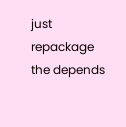just repackage the depends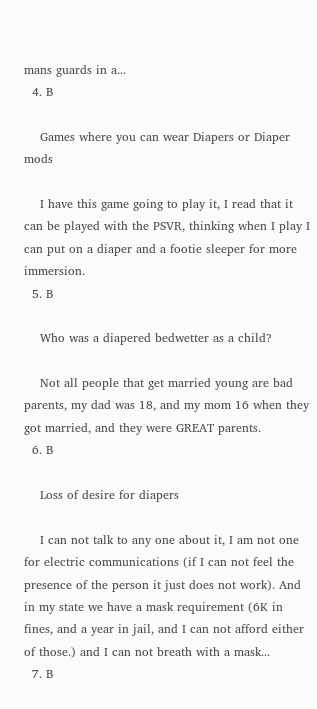mans guards in a...
  4. B

    Games where you can wear Diapers or Diaper mods

    I have this game going to play it, I read that it can be played with the PSVR, thinking when I play I can put on a diaper and a footie sleeper for more immersion.
  5. B

    Who was a diapered bedwetter as a child?

    Not all people that get married young are bad parents, my dad was 18, and my mom 16 when they got married, and they were GREAT parents.
  6. B

    Loss of desire for diapers

    I can not talk to any one about it, I am not one for electric communications (if I can not feel the presence of the person it just does not work). And in my state we have a mask requirement (6K in fines, and a year in jail, and I can not afford either of those.) and I can not breath with a mask...
  7. B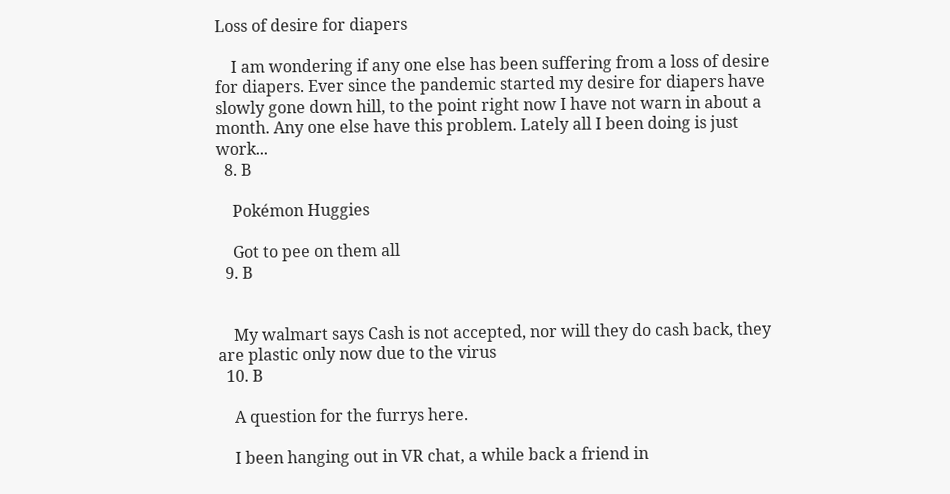Loss of desire for diapers

    I am wondering if any one else has been suffering from a loss of desire for diapers. Ever since the pandemic started my desire for diapers have slowly gone down hill, to the point right now I have not warn in about a month. Any one else have this problem. Lately all I been doing is just work...
  8. B

    Pokémon Huggies

    Got to pee on them all
  9. B


    My walmart says Cash is not accepted, nor will they do cash back, they are plastic only now due to the virus
  10. B

    A question for the furrys here.

    I been hanging out in VR chat, a while back a friend in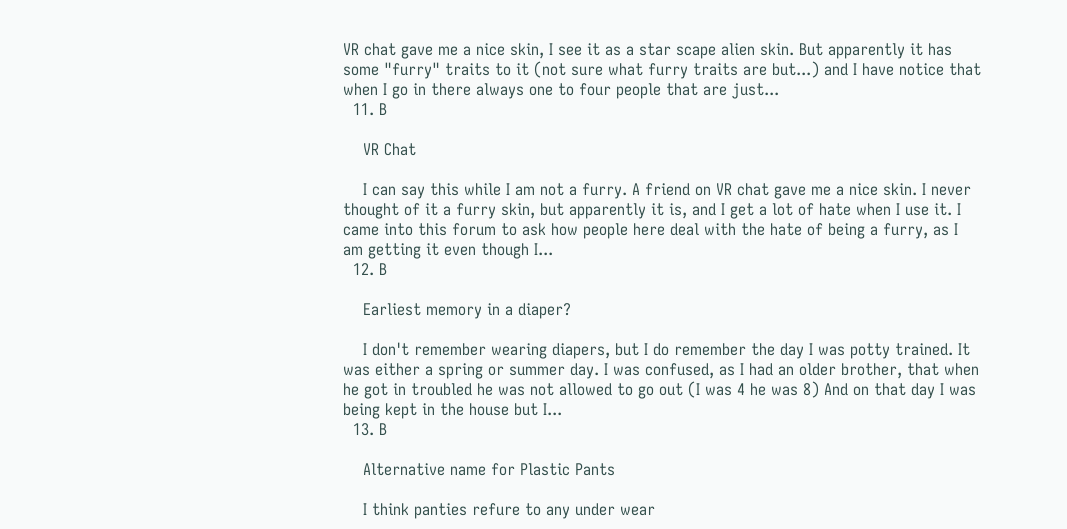VR chat gave me a nice skin, I see it as a star scape alien skin. But apparently it has some "furry" traits to it (not sure what furry traits are but...) and I have notice that when I go in there always one to four people that are just...
  11. B

    VR Chat

    I can say this while I am not a furry. A friend on VR chat gave me a nice skin. I never thought of it a furry skin, but apparently it is, and I get a lot of hate when I use it. I came into this forum to ask how people here deal with the hate of being a furry, as I am getting it even though I...
  12. B

    Earliest memory in a diaper?

    I don't remember wearing diapers, but I do remember the day I was potty trained. It was either a spring or summer day. I was confused, as I had an older brother, that when he got in troubled he was not allowed to go out (I was 4 he was 8) And on that day I was being kept in the house but I...
  13. B

    Alternative name for Plastic Pants

    I think panties refure to any under wear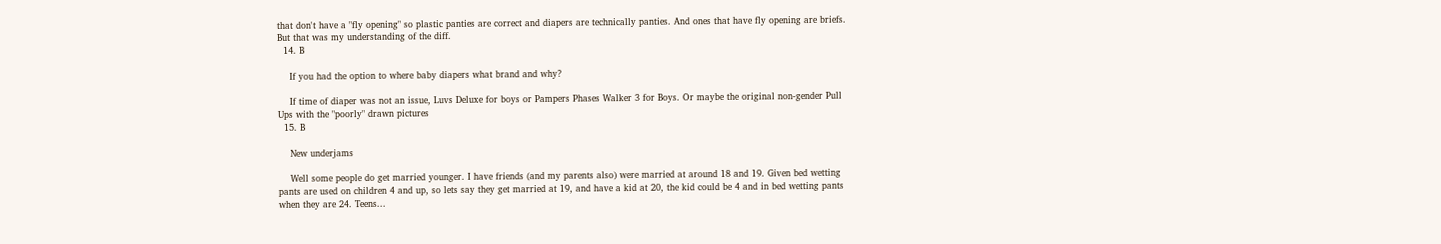that don't have a "fly opening" so plastic panties are correct and diapers are technically panties. And ones that have fly opening are briefs. But that was my understanding of the diff.
  14. B

    If you had the option to where baby diapers what brand and why?

    If time of diaper was not an issue, Luvs Deluxe for boys or Pampers Phases Walker 3 for Boys. Or maybe the original non-gender Pull Ups with the "poorly" drawn pictures
  15. B

    New underjams

    Well some people do get married younger. I have friends (and my parents also) were married at around 18 and 19. Given bed wetting pants are used on children 4 and up, so lets say they get married at 19, and have a kid at 20, the kid could be 4 and in bed wetting pants when they are 24. Teens...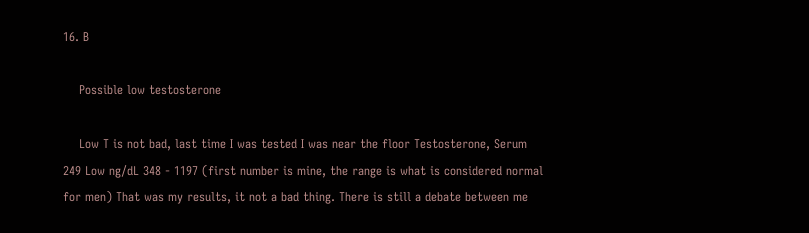16. B

    Possible low testosterone

    Low T is not bad, last time I was tested I was near the floor Testosterone, Serum 249 Low ng/dL 348 - 1197 (first number is mine, the range is what is considered normal for men) That was my results, it not a bad thing. There is still a debate between me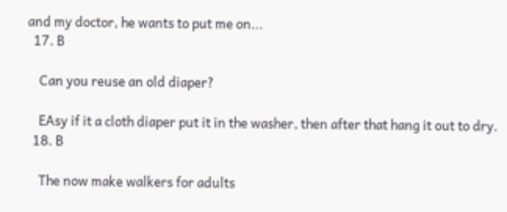and my doctor, he wants to put me on...
  17. B

    Can you reuse an old diaper?

    EAsy if it a cloth diaper put it in the washer, then after that hang it out to dry.
  18. B

    The now make walkers for adults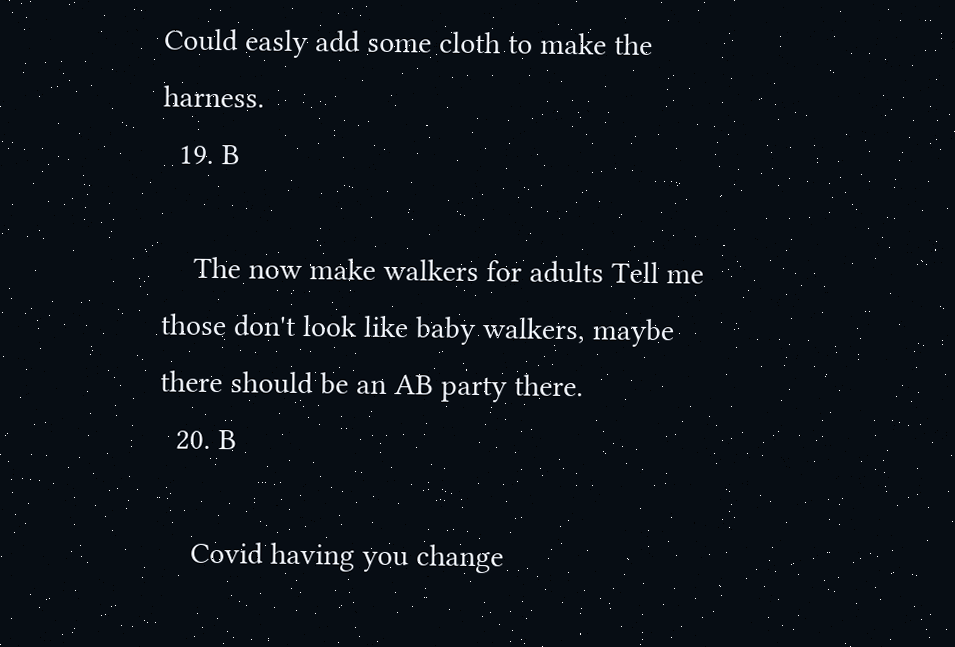Could easly add some cloth to make the harness.
  19. B

    The now make walkers for adults Tell me those don't look like baby walkers, maybe there should be an AB party there.
  20. B

    Covid having you change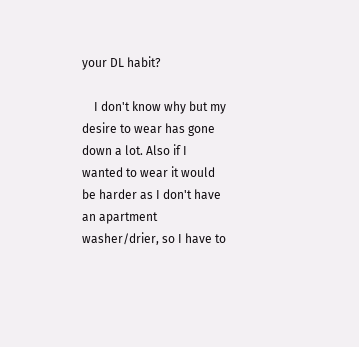your DL habit?

    I don't know why but my desire to wear has gone down a lot. Also if I wanted to wear it would be harder as I don't have an apartment washer/drier, so I have to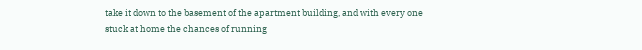take it down to the basement of the apartment building, and with every one stuck at home the chances of running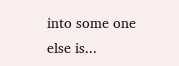into some one else is...